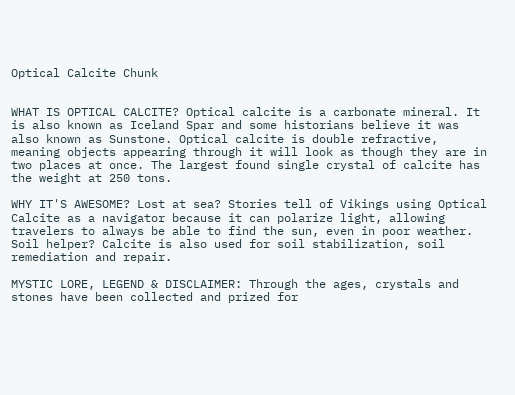Optical Calcite Chunk


WHAT IS OPTICAL CALCITE? Optical calcite is a carbonate mineral. It is also known as Iceland Spar and some historians believe it was also known as Sunstone. Optical calcite is double refractive, meaning objects appearing through it will look as though they are in two places at once. The largest found single crystal of calcite has the weight at 250 tons.

WHY IT'S AWESOME? Lost at sea? Stories tell of Vikings using Optical Calcite as a navigator because it can polarize light, allowing travelers to always be able to find the sun, even in poor weather. Soil helper? Calcite is also used for soil stabilization, soil remediation and repair.

MYSTIC LORE, LEGEND & DISCLAIMER: Through the ages, crystals and stones have been collected and prized for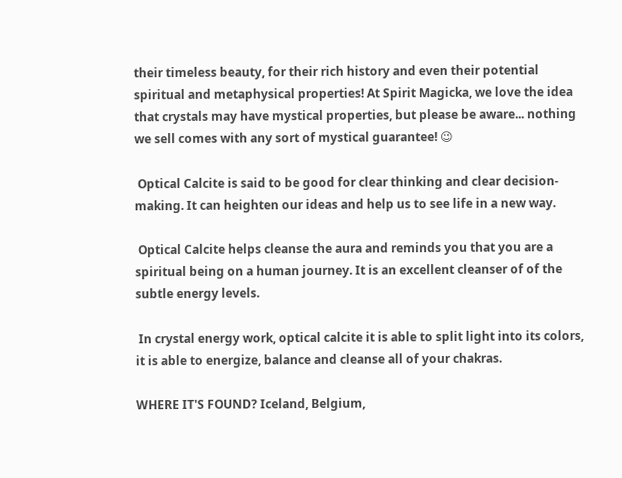their timeless beauty, for their rich history and even their potential spiritual and metaphysical properties! At Spirit Magicka, we love the idea that crystals may have mystical properties, but please be aware... nothing we sell comes with any sort of mystical guarantee! 😉

 Optical Calcite is said to be good for clear thinking and clear decision-making. It can heighten our ideas and help us to see life in a new way.

 Optical Calcite helps cleanse the aura and reminds you that you are a spiritual being on a human journey. It is an excellent cleanser of of the subtle energy levels.

 In crystal energy work, optical calcite it is able to split light into its colors, it is able to energize, balance and cleanse all of your chakras.

WHERE IT'S FOUND? Iceland, Belgium,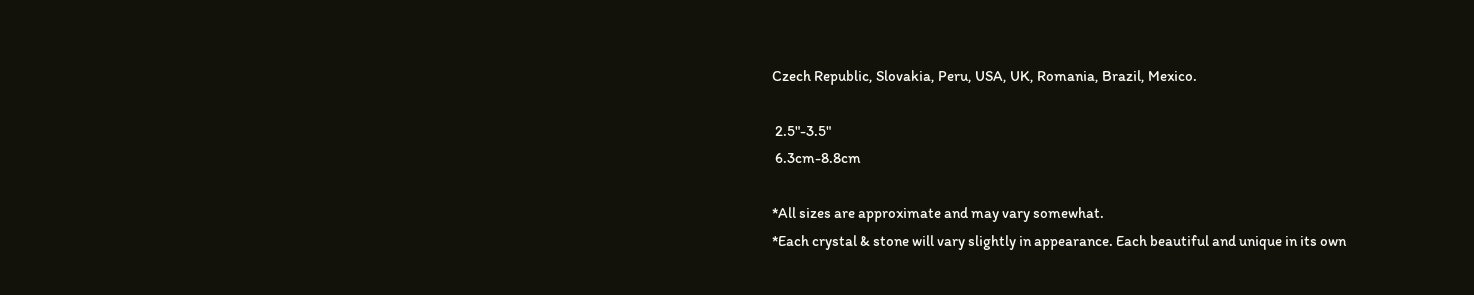Czech Republic, Slovakia, Peru, USA, UK, Romania, Brazil, Mexico.

 2.5"-3.5"
 6.3cm-8.8cm

*All sizes are approximate and may vary somewhat.
*Each crystal & stone will vary slightly in appearance. Each beautiful and unique in its own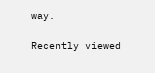way.

Recently viewed